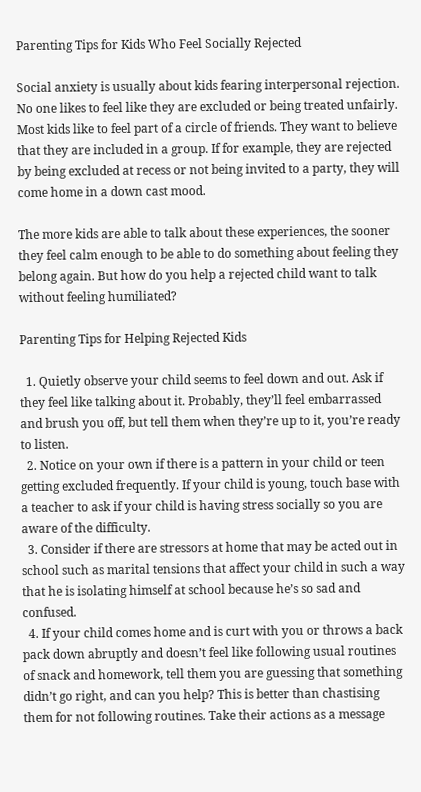Parenting Tips for Kids Who Feel Socially Rejected

Social anxiety is usually about kids fearing interpersonal rejection. No one likes to feel like they are excluded or being treated unfairly. Most kids like to feel part of a circle of friends. They want to believe that they are included in a group. If for example, they are rejected by being excluded at recess or not being invited to a party, they will come home in a down cast mood.

The more kids are able to talk about these experiences, the sooner they feel calm enough to be able to do something about feeling they belong again. But how do you help a rejected child want to talk without feeling humiliated?

Parenting Tips for Helping Rejected Kids

  1. Quietly observe your child seems to feel down and out. Ask if they feel like talking about it. Probably, they’ll feel embarrassed and brush you off, but tell them when they’re up to it, you’re ready to listen.
  2. Notice on your own if there is a pattern in your child or teen getting excluded frequently. If your child is young, touch base with a teacher to ask if your child is having stress socially so you are aware of the difficulty.
  3. Consider if there are stressors at home that may be acted out in school such as marital tensions that affect your child in such a way that he is isolating himself at school because he’s so sad and confused.
  4. If your child comes home and is curt with you or throws a back pack down abruptly and doesn’t feel like following usual routines of snack and homework, tell them you are guessing that something didn’t go right, and can you help? This is better than chastising them for not following routines. Take their actions as a message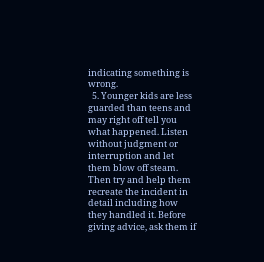indicating something is wrong.
  5. Younger kids are less guarded than teens and may right off tell you what happened. Listen without judgment or interruption and let them blow off steam. Then try and help them recreate the incident in detail including how they handled it. Before giving advice, ask them if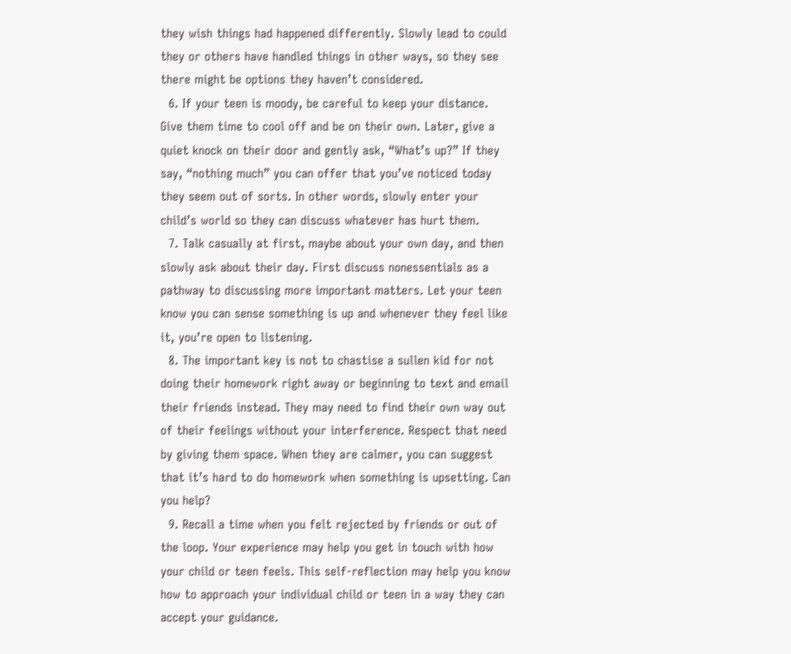they wish things had happened differently. Slowly lead to could they or others have handled things in other ways, so they see there might be options they haven’t considered.
  6. If your teen is moody, be careful to keep your distance. Give them time to cool off and be on their own. Later, give a quiet knock on their door and gently ask, “What’s up?” If they say, “nothing much” you can offer that you’ve noticed today they seem out of sorts. In other words, slowly enter your child’s world so they can discuss whatever has hurt them.
  7. Talk casually at first, maybe about your own day, and then slowly ask about their day. First discuss nonessentials as a pathway to discussing more important matters. Let your teen know you can sense something is up and whenever they feel like it, you’re open to listening.
  8. The important key is not to chastise a sullen kid for not doing their homework right away or beginning to text and email their friends instead. They may need to find their own way out of their feelings without your interference. Respect that need by giving them space. When they are calmer, you can suggest that it’s hard to do homework when something is upsetting. Can you help?
  9. Recall a time when you felt rejected by friends or out of the loop. Your experience may help you get in touch with how your child or teen feels. This self-reflection may help you know how to approach your individual child or teen in a way they can accept your guidance.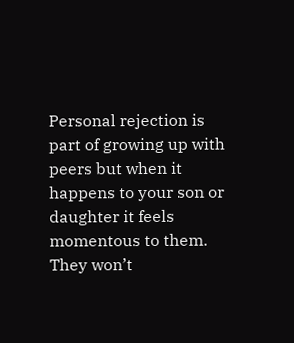Personal rejection is part of growing up with peers but when it happens to your son or daughter it feels momentous to them. They won’t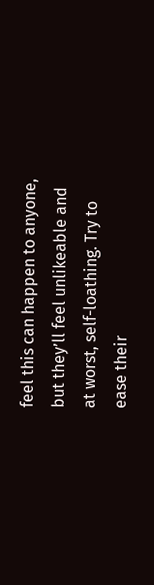feel this can happen to anyone, but they’ll feel unlikeable and at worst, self-loathing. Try to ease their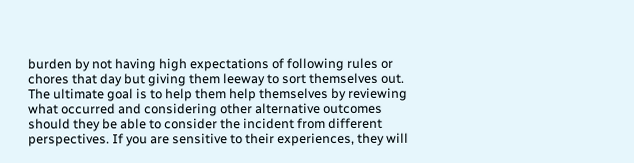burden by not having high expectations of following rules or chores that day but giving them leeway to sort themselves out. The ultimate goal is to help them help themselves by reviewing what occurred and considering other alternative outcomes should they be able to consider the incident from different perspectives. If you are sensitive to their experiences, they will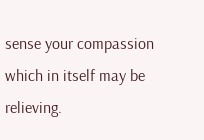sense your compassion which in itself may be relieving.